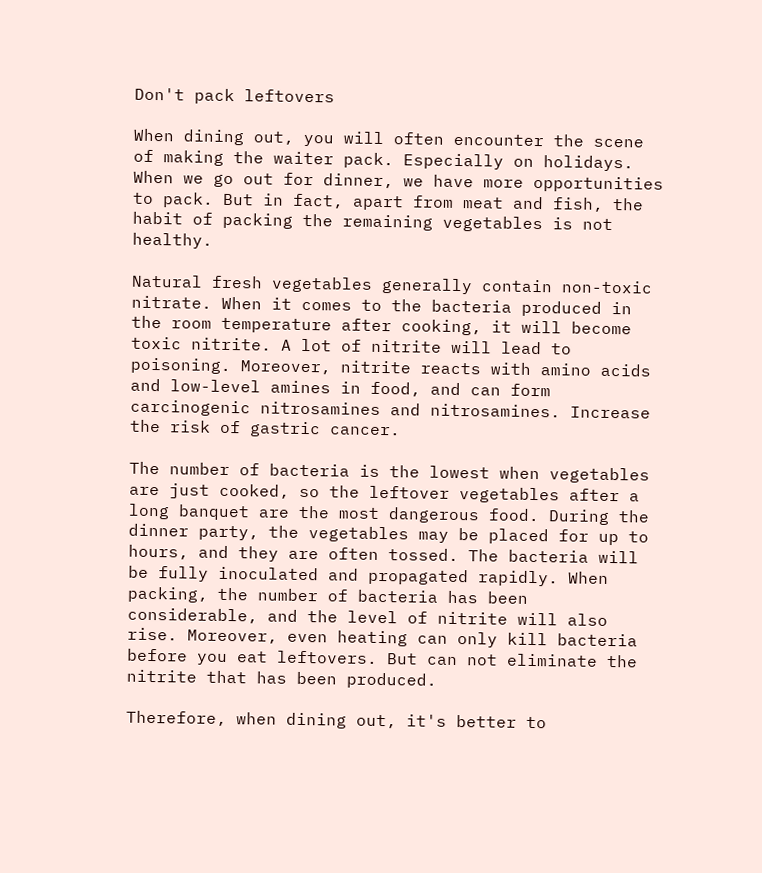Don't pack leftovers

When dining out, you will often encounter the scene of making the waiter pack. Especially on holidays. When we go out for dinner, we have more opportunities to pack. But in fact, apart from meat and fish, the habit of packing the remaining vegetables is not healthy.

Natural fresh vegetables generally contain non-toxic nitrate. When it comes to the bacteria produced in the room temperature after cooking, it will become toxic nitrite. A lot of nitrite will lead to poisoning. Moreover, nitrite reacts with amino acids and low-level amines in food, and can form carcinogenic nitrosamines and nitrosamines. Increase the risk of gastric cancer.

The number of bacteria is the lowest when vegetables are just cooked, so the leftover vegetables after a long banquet are the most dangerous food. During the dinner party, the vegetables may be placed for up to hours, and they are often tossed. The bacteria will be fully inoculated and propagated rapidly. When packing, the number of bacteria has been considerable, and the level of nitrite will also rise. Moreover, even heating can only kill bacteria before you eat leftovers. But can not eliminate the nitrite that has been produced.

Therefore, when dining out, it's better to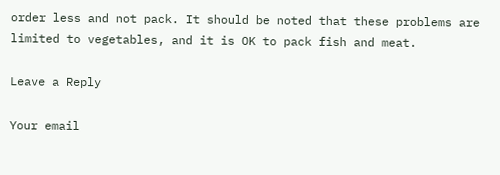order less and not pack. It should be noted that these problems are limited to vegetables, and it is OK to pack fish and meat.

Leave a Reply

Your email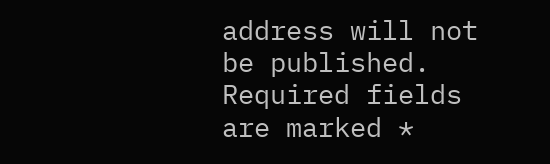address will not be published. Required fields are marked *